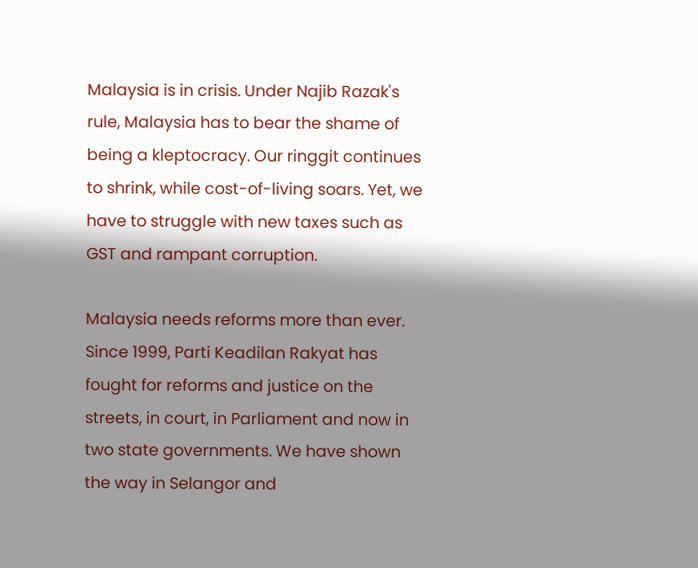Malaysia is in crisis. Under Najib Razak's rule, Malaysia has to bear the shame of being a kleptocracy. Our ringgit continues to shrink, while cost-of-living soars. Yet, we have to struggle with new taxes such as GST and rampant corruption.

Malaysia needs reforms more than ever. Since 1999, Parti Keadilan Rakyat has fought for reforms and justice on the streets, in court, in Parliament and now in two state governments. We have shown the way in Selangor and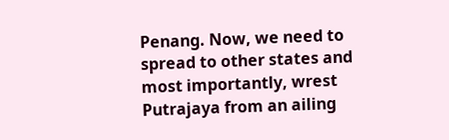Penang. Now, we need to spread to other states and most importantly, wrest Putrajaya from an ailing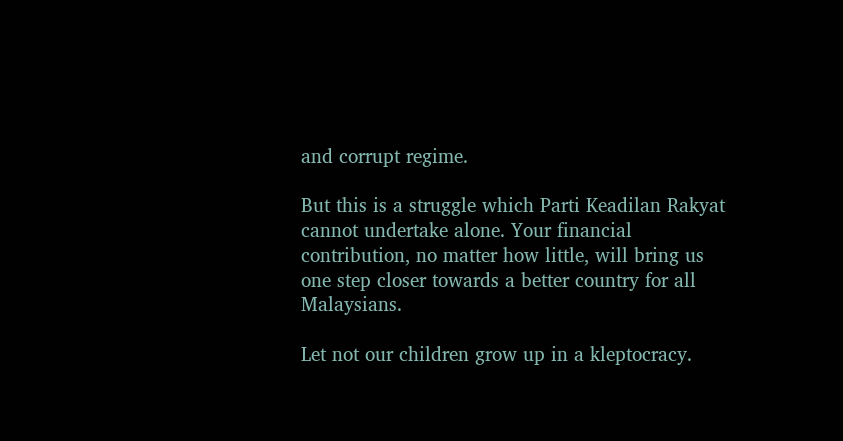and corrupt regime.

But this is a struggle which Parti Keadilan Rakyat cannot undertake alone. Your financial contribution, no matter how little, will bring us one step closer towards a better country for all Malaysians.

Let not our children grow up in a kleptocracy.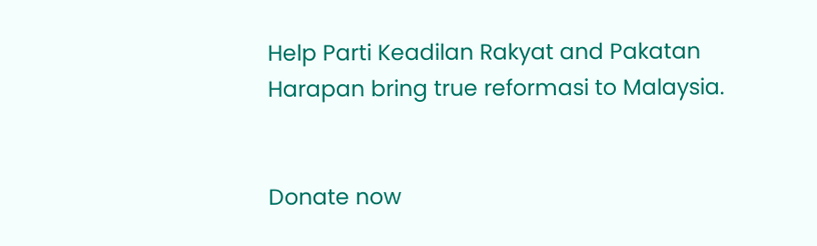Help Parti Keadilan Rakyat and Pakatan Harapan bring true reformasi to Malaysia.


Donate now